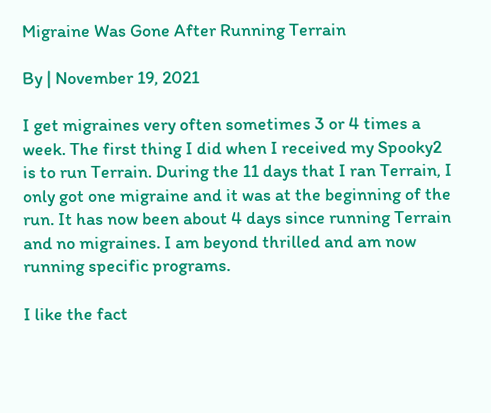Migraine Was Gone After Running Terrain

By | November 19, 2021

I get migraines very often sometimes 3 or 4 times a week. The first thing I did when I received my Spooky2 is to run Terrain. During the 11 days that I ran Terrain, I only got one migraine and it was at the beginning of the run. It has now been about 4 days since running Terrain and no migraines. I am beyond thrilled and am now running specific programs.

I like the fact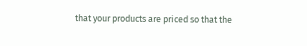that your products are priced so that the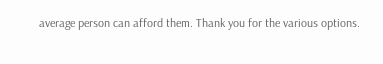average person can afford them. Thank you for the various options.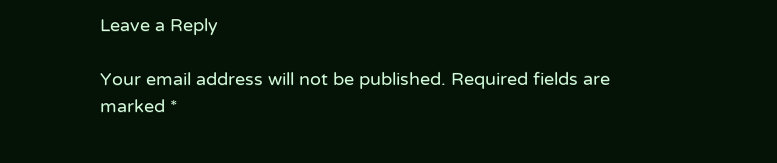Leave a Reply

Your email address will not be published. Required fields are marked *